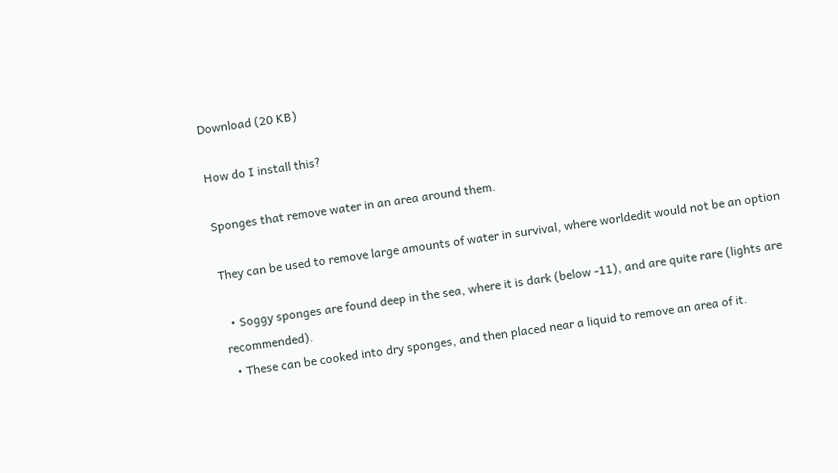Download (20 KB)

How do I install this?

Sponges that remove water in an area around them.

They can be used to remove large amounts of water in survival, where worldedit would not be an option

  • Soggy sponges are found deep in the sea, where it is dark (below -11), and are quite rare (lights are recommended).
  • These can be cooked into dry sponges, and then placed near a liquid to remove an area of it.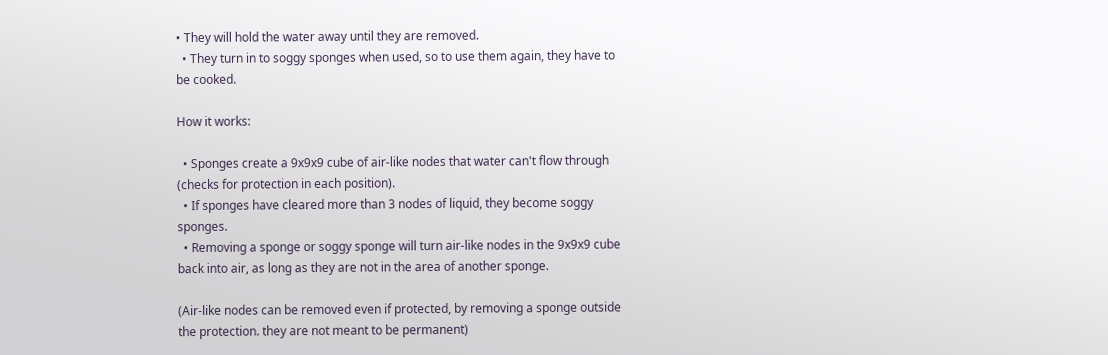• They will hold the water away until they are removed.
  • They turn in to soggy sponges when used, so to use them again, they have to be cooked.

How it works:

  • Sponges create a 9x9x9 cube of air-like nodes that water can't flow through (checks for protection in each position).
  • If sponges have cleared more than 3 nodes of liquid, they become soggy sponges.
  • Removing a sponge or soggy sponge will turn air-like nodes in the 9x9x9 cube back into air, as long as they are not in the area of another sponge.

(Air-like nodes can be removed even if protected, by removing a sponge outside the protection. they are not meant to be permanent)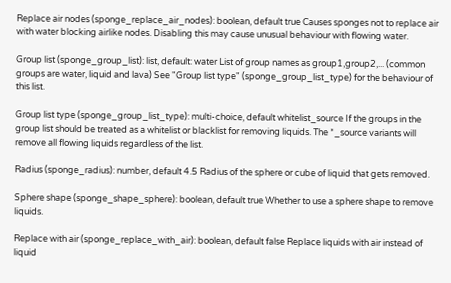Replace air nodes (sponge_replace_air_nodes): boolean, default true Causes sponges not to replace air with water blocking airlike nodes. Disabling this may cause unusual behaviour with flowing water.

Group list (sponge_group_list): list, default: water List of group names as group1,group2,... (common groups are water, liquid and lava) See "Group list type" (sponge_group_list_type) for the behaviour of this list.

Group list type (sponge_group_list_type): multi-choice, default whitelist_source If the groups in the group list should be treated as a whitelist or blacklist for removing liquids. The *_source variants will remove all flowing liquids regardless of the list.

Radius (sponge_radius): number, default 4.5 Radius of the sphere or cube of liquid that gets removed.

Sphere shape (sponge_shape_sphere): boolean, default true Whether to use a sphere shape to remove liquids.

Replace with air (sponge_replace_with_air): boolean, default false Replace liquids with air instead of liquid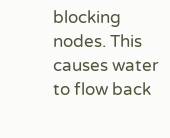blocking nodes. This causes water to flow back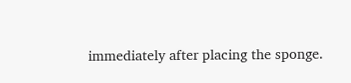immediately after placing the sponge.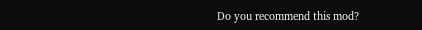Do you recommend this mod?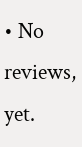• No reviews, yet.